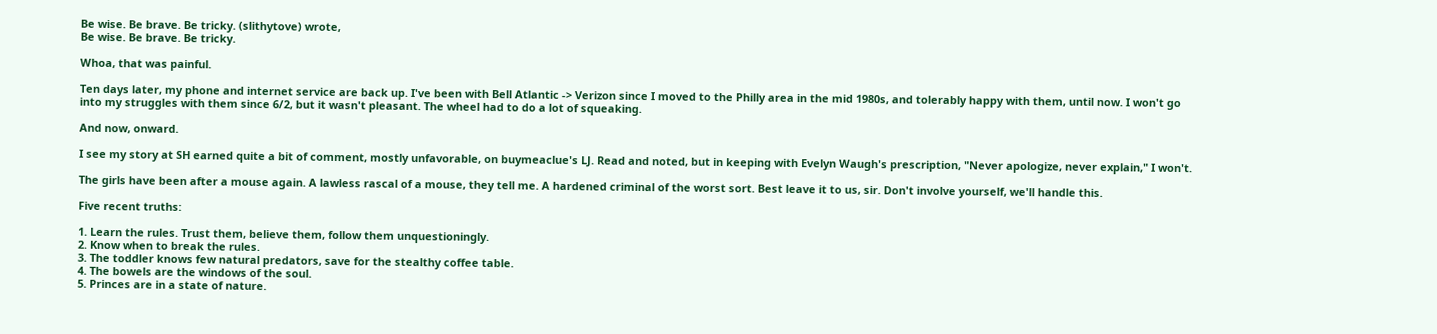Be wise. Be brave. Be tricky. (slithytove) wrote,
Be wise. Be brave. Be tricky.

Whoa, that was painful.

Ten days later, my phone and internet service are back up. I've been with Bell Atlantic -> Verizon since I moved to the Philly area in the mid 1980s, and tolerably happy with them, until now. I won't go into my struggles with them since 6/2, but it wasn't pleasant. The wheel had to do a lot of squeaking.

And now, onward.

I see my story at SH earned quite a bit of comment, mostly unfavorable, on buymeaclue's LJ. Read and noted, but in keeping with Evelyn Waugh's prescription, "Never apologize, never explain," I won't.

The girls have been after a mouse again. A lawless rascal of a mouse, they tell me. A hardened criminal of the worst sort. Best leave it to us, sir. Don't involve yourself, we'll handle this.

Five recent truths:

1. Learn the rules. Trust them, believe them, follow them unquestioningly.
2. Know when to break the rules.
3. The toddler knows few natural predators, save for the stealthy coffee table.
4. The bowels are the windows of the soul.
5. Princes are in a state of nature.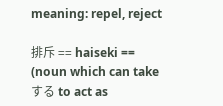meaning: repel, reject

排斥 == haiseki == (noun which can take する to act as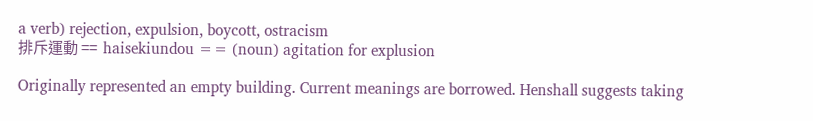a verb) rejection, expulsion, boycott, ostracism
排斥運動 ==  haisekiundou == (noun) agitation for explusion

Originally represented an empty building. Current meanings are borrowed. Henshall suggests taking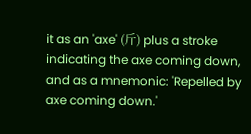it as an 'axe' (斤) plus a stroke indicating the axe coming down, and as a mnemonic: 'Repelled by axe coming down.'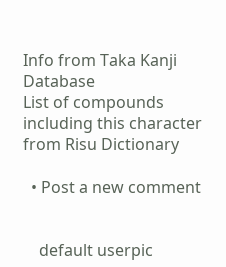Info from Taka Kanji Database
List of compounds including this character from Risu Dictionary

  • Post a new comment


    default userpic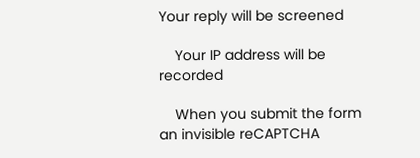Your reply will be screened

    Your IP address will be recorded

    When you submit the form an invisible reCAPTCHA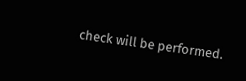check will be performed.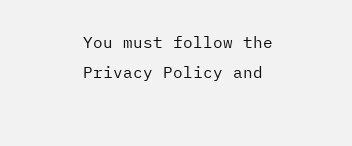You must follow the Privacy Policy and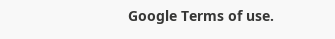Google Terms of use.